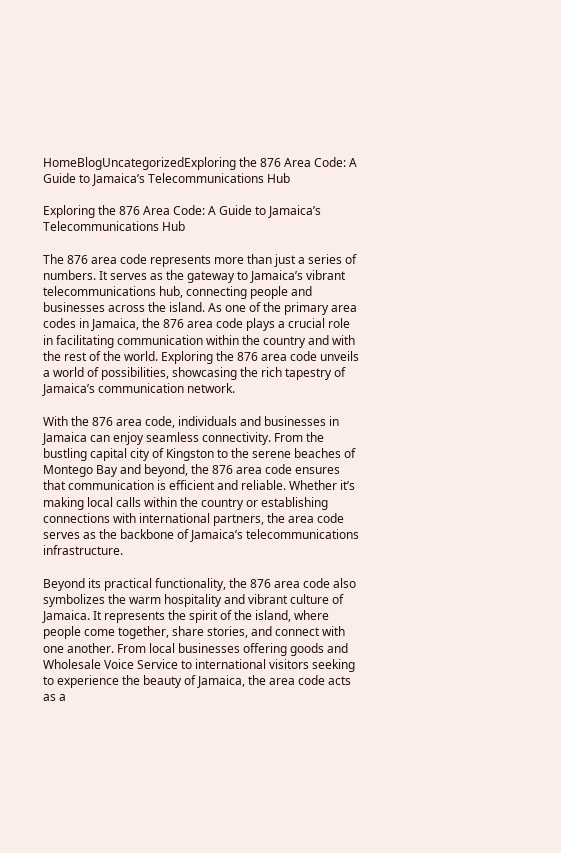HomeBlogUncategorizedExploring the 876 Area Code: A Guide to Jamaica’s Telecommunications Hub

Exploring the 876 Area Code: A Guide to Jamaica’s Telecommunications Hub

The 876 area code represents more than just a series of numbers. It serves as the gateway to Jamaica’s vibrant telecommunications hub, connecting people and businesses across the island. As one of the primary area codes in Jamaica, the 876 area code plays a crucial role in facilitating communication within the country and with the rest of the world. Exploring the 876 area code unveils a world of possibilities, showcasing the rich tapestry of Jamaica’s communication network.

With the 876 area code, individuals and businesses in Jamaica can enjoy seamless connectivity. From the bustling capital city of Kingston to the serene beaches of Montego Bay and beyond, the 876 area code ensures that communication is efficient and reliable. Whether it’s making local calls within the country or establishing connections with international partners, the area code serves as the backbone of Jamaica’s telecommunications infrastructure.

Beyond its practical functionality, the 876 area code also symbolizes the warm hospitality and vibrant culture of Jamaica. It represents the spirit of the island, where people come together, share stories, and connect with one another. From local businesses offering goods and Wholesale Voice Service to international visitors seeking to experience the beauty of Jamaica, the area code acts as a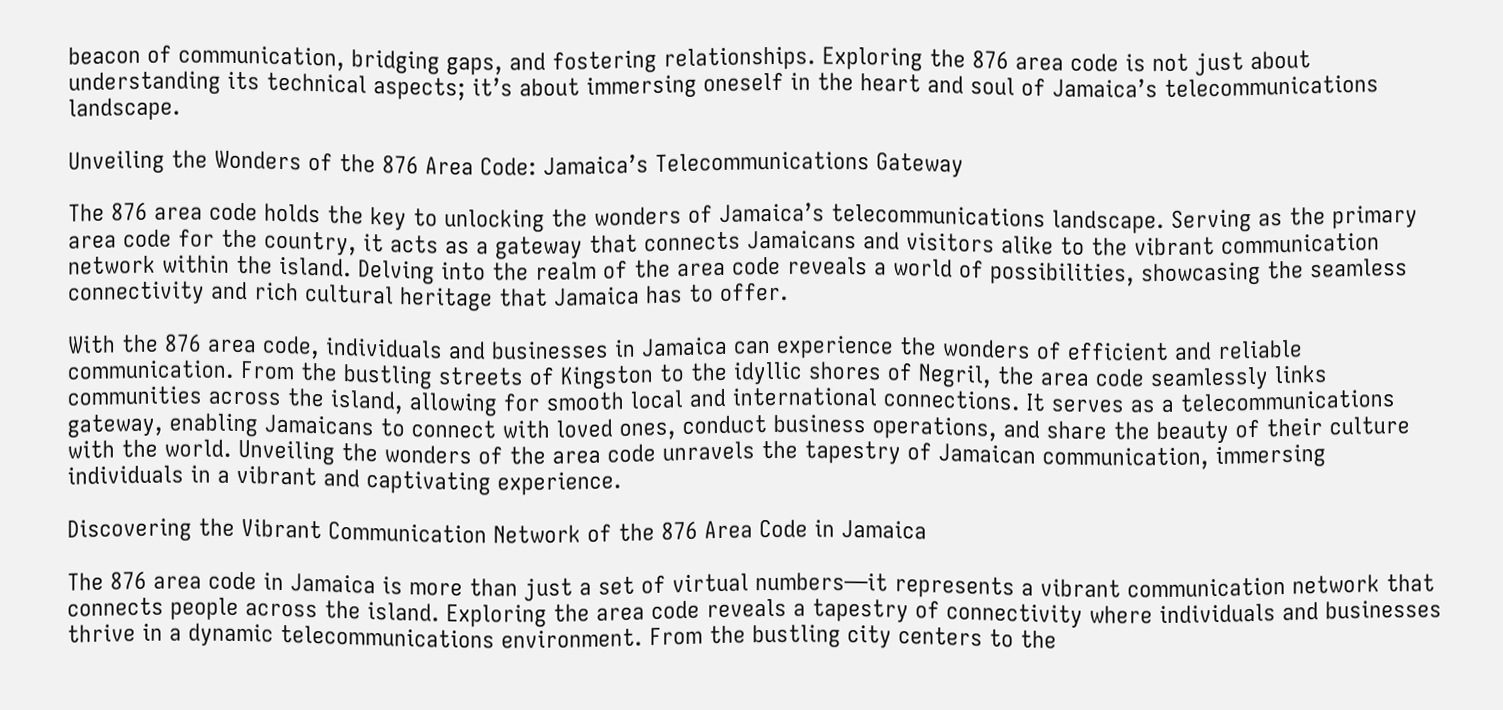beacon of communication, bridging gaps, and fostering relationships. Exploring the 876 area code is not just about understanding its technical aspects; it’s about immersing oneself in the heart and soul of Jamaica’s telecommunications landscape.

Unveiling the Wonders of the 876 Area Code: Jamaica’s Telecommunications Gateway

The 876 area code holds the key to unlocking the wonders of Jamaica’s telecommunications landscape. Serving as the primary area code for the country, it acts as a gateway that connects Jamaicans and visitors alike to the vibrant communication network within the island. Delving into the realm of the area code reveals a world of possibilities, showcasing the seamless connectivity and rich cultural heritage that Jamaica has to offer.

With the 876 area code, individuals and businesses in Jamaica can experience the wonders of efficient and reliable communication. From the bustling streets of Kingston to the idyllic shores of Negril, the area code seamlessly links communities across the island, allowing for smooth local and international connections. It serves as a telecommunications gateway, enabling Jamaicans to connect with loved ones, conduct business operations, and share the beauty of their culture with the world. Unveiling the wonders of the area code unravels the tapestry of Jamaican communication, immersing individuals in a vibrant and captivating experience.

Discovering the Vibrant Communication Network of the 876 Area Code in Jamaica

The 876 area code in Jamaica is more than just a set of virtual numbers—it represents a vibrant communication network that connects people across the island. Exploring the area code reveals a tapestry of connectivity where individuals and businesses thrive in a dynamic telecommunications environment. From the bustling city centers to the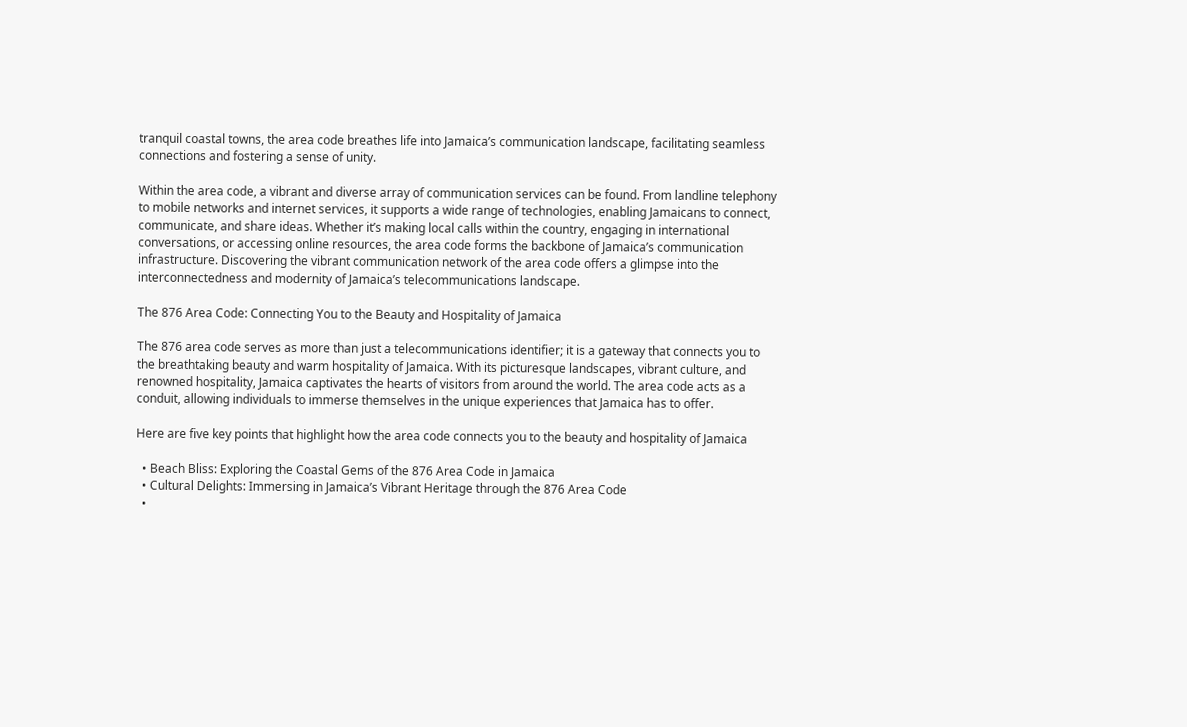tranquil coastal towns, the area code breathes life into Jamaica’s communication landscape, facilitating seamless connections and fostering a sense of unity.

Within the area code, a vibrant and diverse array of communication services can be found. From landline telephony to mobile networks and internet services, it supports a wide range of technologies, enabling Jamaicans to connect, communicate, and share ideas. Whether it’s making local calls within the country, engaging in international conversations, or accessing online resources, the area code forms the backbone of Jamaica’s communication infrastructure. Discovering the vibrant communication network of the area code offers a glimpse into the interconnectedness and modernity of Jamaica’s telecommunications landscape.

The 876 Area Code: Connecting You to the Beauty and Hospitality of Jamaica

The 876 area code serves as more than just a telecommunications identifier; it is a gateway that connects you to the breathtaking beauty and warm hospitality of Jamaica. With its picturesque landscapes, vibrant culture, and renowned hospitality, Jamaica captivates the hearts of visitors from around the world. The area code acts as a conduit, allowing individuals to immerse themselves in the unique experiences that Jamaica has to offer.

Here are five key points that highlight how the area code connects you to the beauty and hospitality of Jamaica

  • Beach Bliss: Exploring the Coastal Gems of the 876 Area Code in Jamaica
  • Cultural Delights: Immersing in Jamaica’s Vibrant Heritage through the 876 Area Code
  •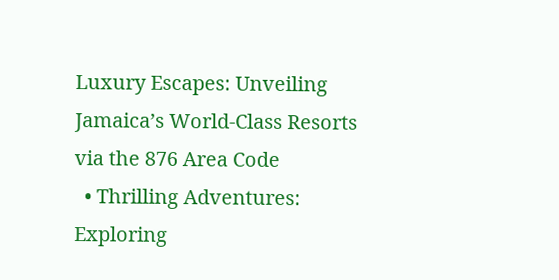Luxury Escapes: Unveiling Jamaica’s World-Class Resorts via the 876 Area Code
  • Thrilling Adventures: Exploring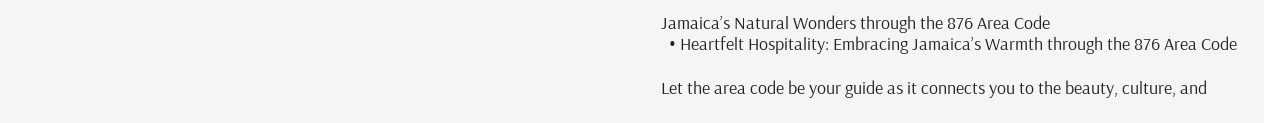Jamaica’s Natural Wonders through the 876 Area Code
  • Heartfelt Hospitality: Embracing Jamaica’s Warmth through the 876 Area Code

Let the area code be your guide as it connects you to the beauty, culture, and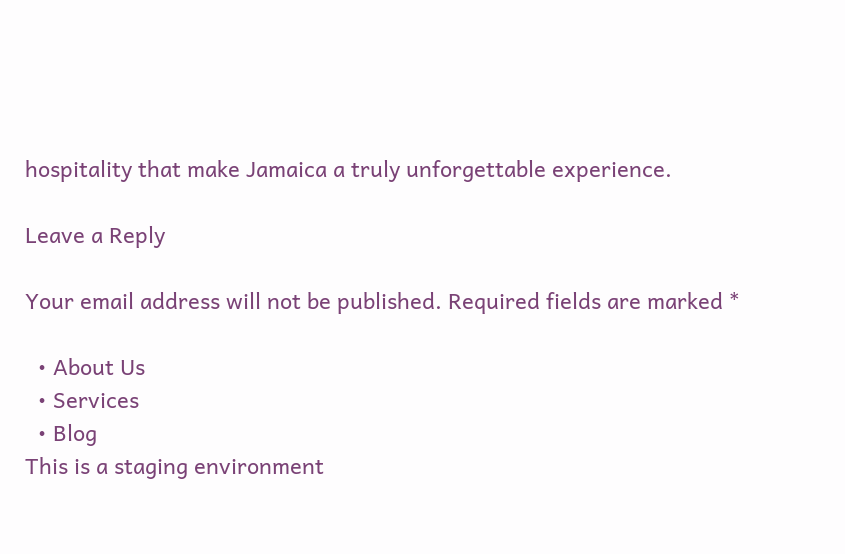hospitality that make Jamaica a truly unforgettable experience.

Leave a Reply

Your email address will not be published. Required fields are marked *

  • About Us
  • Services
  • Blog
This is a staging environment